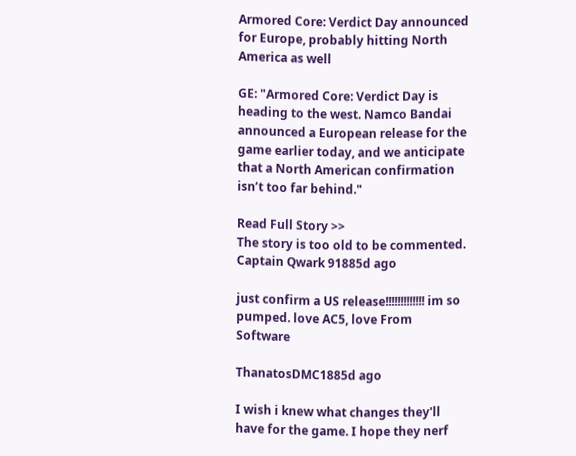Armored Core: Verdict Day announced for Europe, probably hitting North America as well

GE: "Armored Core: Verdict Day is heading to the west. Namco Bandai announced a European release for the game earlier today, and we anticipate that a North American confirmation isn’t too far behind."

Read Full Story >>
The story is too old to be commented.
Captain Qwark 91885d ago

just confirm a US release!!!!!!!!!!!!! im so pumped. love AC5, love From Software

ThanatosDMC1885d ago

I wish i knew what changes they'll have for the game. I hope they nerf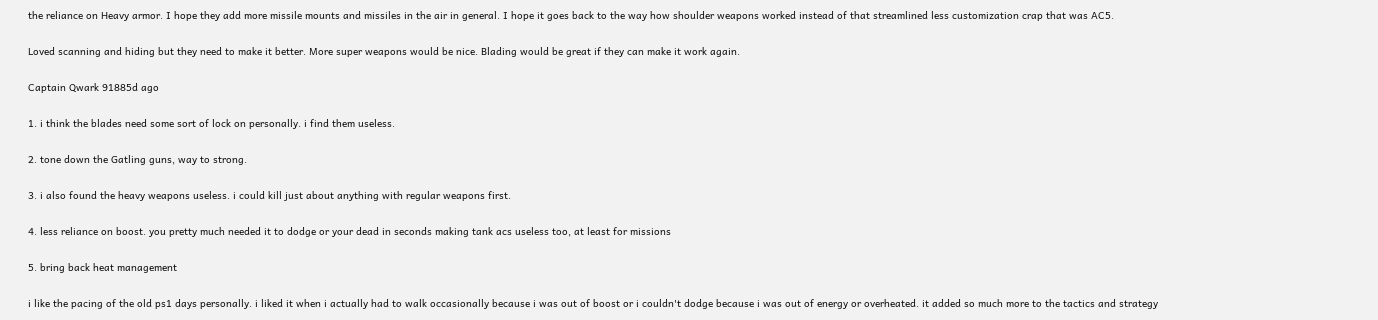the reliance on Heavy armor. I hope they add more missile mounts and missiles in the air in general. I hope it goes back to the way how shoulder weapons worked instead of that streamlined less customization crap that was AC5.

Loved scanning and hiding but they need to make it better. More super weapons would be nice. Blading would be great if they can make it work again.

Captain Qwark 91885d ago

1. i think the blades need some sort of lock on personally. i find them useless.

2. tone down the Gatling guns, way to strong.

3. i also found the heavy weapons useless. i could kill just about anything with regular weapons first.

4. less reliance on boost. you pretty much needed it to dodge or your dead in seconds making tank acs useless too, at least for missions

5. bring back heat management

i like the pacing of the old ps1 days personally. i liked it when i actually had to walk occasionally because i was out of boost or i couldn't dodge because i was out of energy or overheated. it added so much more to the tactics and strategy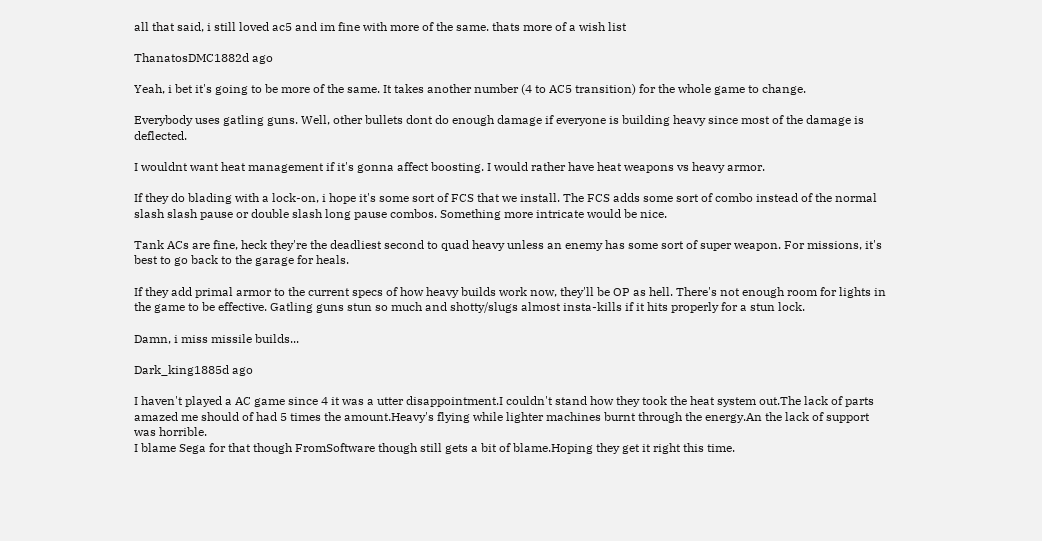all that said, i still loved ac5 and im fine with more of the same. thats more of a wish list

ThanatosDMC1882d ago

Yeah, i bet it's going to be more of the same. It takes another number (4 to AC5 transition) for the whole game to change.

Everybody uses gatling guns. Well, other bullets dont do enough damage if everyone is building heavy since most of the damage is deflected.

I wouldnt want heat management if it's gonna affect boosting. I would rather have heat weapons vs heavy armor.

If they do blading with a lock-on, i hope it's some sort of FCS that we install. The FCS adds some sort of combo instead of the normal slash slash pause or double slash long pause combos. Something more intricate would be nice.

Tank ACs are fine, heck they're the deadliest second to quad heavy unless an enemy has some sort of super weapon. For missions, it's best to go back to the garage for heals.

If they add primal armor to the current specs of how heavy builds work now, they'll be OP as hell. There's not enough room for lights in the game to be effective. Gatling guns stun so much and shotty/slugs almost insta-kills if it hits properly for a stun lock.

Damn, i miss missile builds...

Dark_king1885d ago

I haven't played a AC game since 4 it was a utter disappointment.I couldn't stand how they took the heat system out.The lack of parts amazed me should of had 5 times the amount.Heavy's flying while lighter machines burnt through the energy.An the lack of support was horrible.
I blame Sega for that though FromSoftware though still gets a bit of blame.Hoping they get it right this time.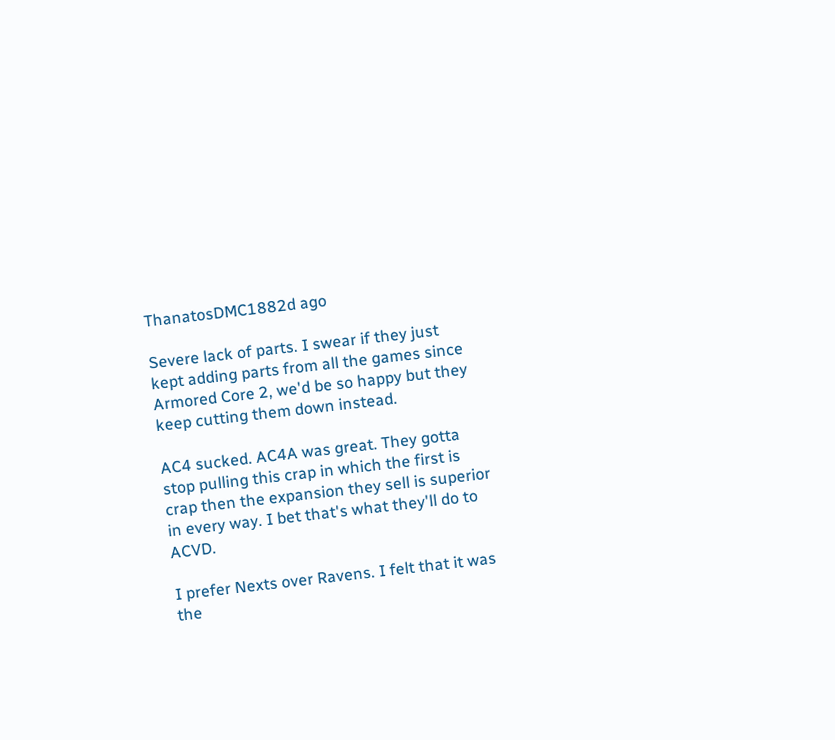ThanatosDMC1882d ago

Severe lack of parts. I swear if they just kept adding parts from all the games since Armored Core 2, we'd be so happy but they keep cutting them down instead.

AC4 sucked. AC4A was great. They gotta stop pulling this crap in which the first is crap then the expansion they sell is superior in every way. I bet that's what they'll do to ACVD.

I prefer Nexts over Ravens. I felt that it was the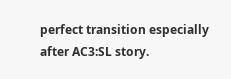perfect transition especially after AC3:SL story.